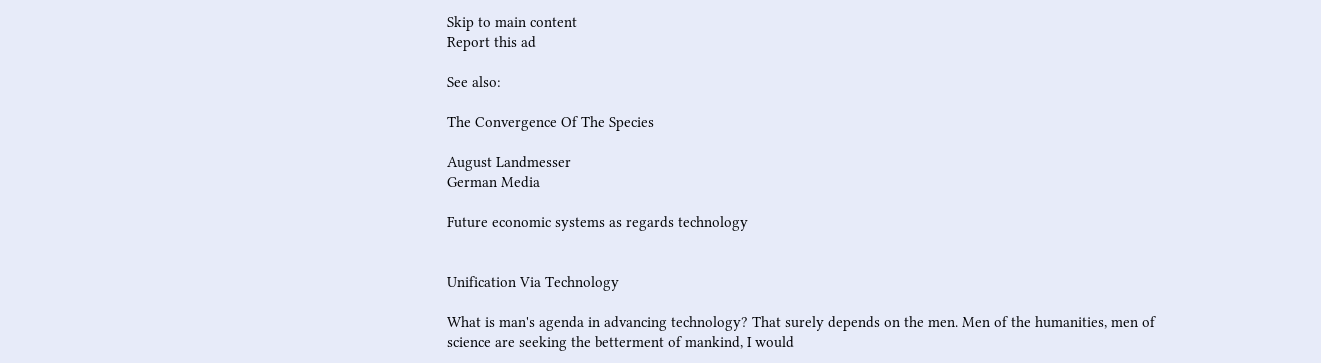Skip to main content
Report this ad

See also:

The Convergence Of The Species

August Landmesser
German Media

Future economic systems as regards technology


Unification Via Technology

What is man's agenda in advancing technology? That surely depends on the men. Men of the humanities, men of science are seeking the betterment of mankind, I would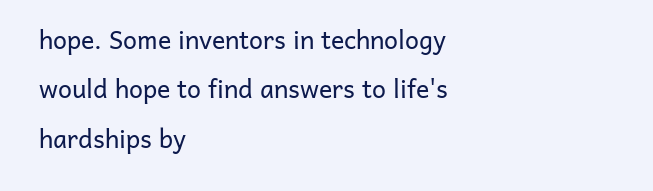hope. Some inventors in technology would hope to find answers to life's hardships by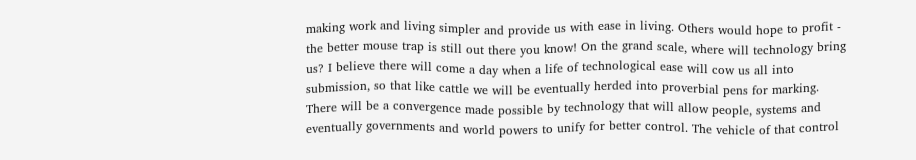making work and living simpler and provide us with ease in living. Others would hope to profit - the better mouse trap is still out there you know! On the grand scale, where will technology bring us? I believe there will come a day when a life of technological ease will cow us all into submission, so that like cattle we will be eventually herded into proverbial pens for marking. There will be a convergence made possible by technology that will allow people, systems and eventually governments and world powers to unify for better control. The vehicle of that control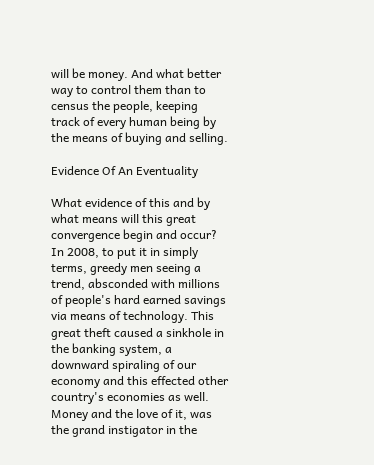will be money. And what better way to control them than to census the people, keeping track of every human being by the means of buying and selling.

Evidence Of An Eventuality

What evidence of this and by what means will this great convergence begin and occur? In 2008, to put it in simply terms, greedy men seeing a trend, absconded with millions of people's hard earned savings via means of technology. This great theft caused a sinkhole in the banking system, a downward spiraling of our economy and this effected other country's economies as well. Money and the love of it, was the grand instigator in the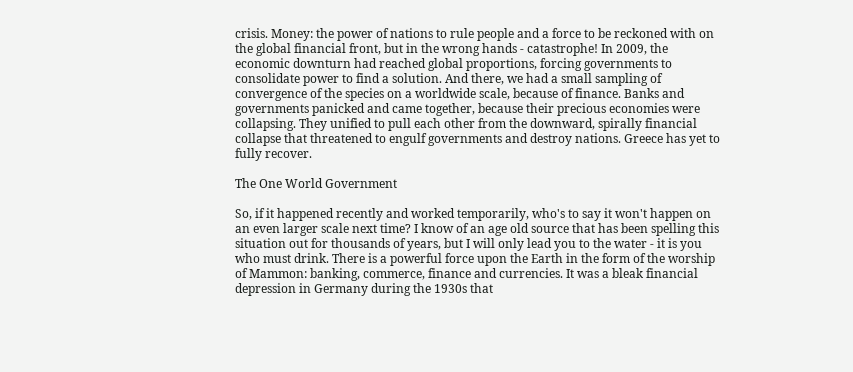crisis. Money: the power of nations to rule people and a force to be reckoned with on the global financial front, but in the wrong hands - catastrophe! In 2009, the economic downturn had reached global proportions, forcing governments to consolidate power to find a solution. And there, we had a small sampling of convergence of the species on a worldwide scale, because of finance. Banks and governments panicked and came together, because their precious economies were collapsing. They unified to pull each other from the downward, spirally financial collapse that threatened to engulf governments and destroy nations. Greece has yet to fully recover.

The One World Government

So, if it happened recently and worked temporarily, who's to say it won't happen on an even larger scale next time? I know of an age old source that has been spelling this situation out for thousands of years, but I will only lead you to the water - it is you who must drink. There is a powerful force upon the Earth in the form of the worship of Mammon: banking, commerce, finance and currencies. It was a bleak financial depression in Germany during the 1930s that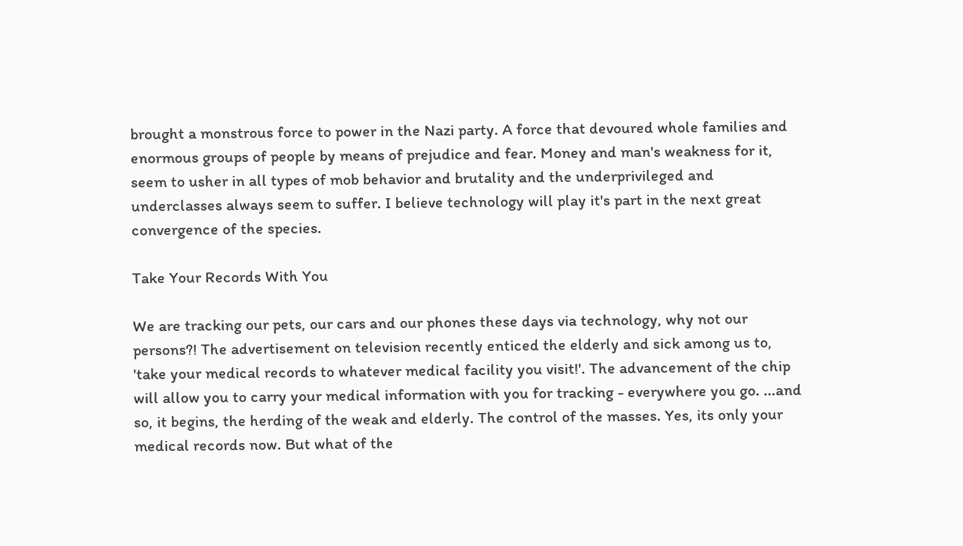brought a monstrous force to power in the Nazi party. A force that devoured whole families and enormous groups of people by means of prejudice and fear. Money and man's weakness for it, seem to usher in all types of mob behavior and brutality and the underprivileged and underclasses always seem to suffer. I believe technology will play it's part in the next great convergence of the species.

Take Your Records With You

We are tracking our pets, our cars and our phones these days via technology, why not our persons?! The advertisement on television recently enticed the elderly and sick among us to, 'take your medical records to whatever medical facility you visit!'. The advancement of the chip will allow you to carry your medical information with you for tracking - everywhere you go. ...and so, it begins, the herding of the weak and elderly. The control of the masses. Yes, its only your medical records now. But what of the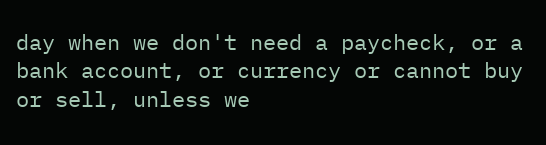day when we don't need a paycheck, or a bank account, or currency or cannot buy or sell, unless we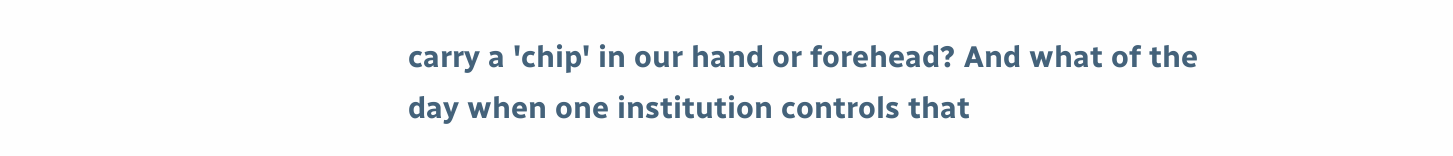carry a 'chip' in our hand or forehead? And what of the day when one institution controls that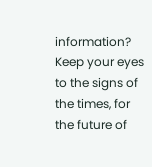information? Keep your eyes to the signs of the times, for the future of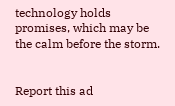technology holds promises, which may be the calm before the storm.


Report this ad